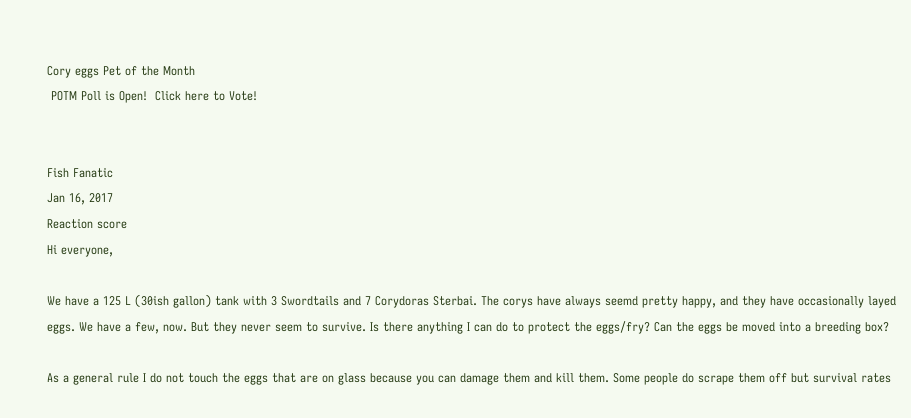Cory eggs Pet of the Month
 POTM Poll is Open!  Click here to Vote!


Fish Fanatic
Jan 16, 2017
Reaction score
Hi everyone,

We have a 125 L (30ish gallon) tank with 3 Swordtails and 7 Corydoras Sterbai. The corys have always seemd pretty happy, and they have occasionally layed eggs. We have a few, now. But they never seem to survive. Is there anything I can do to protect the eggs/fry? Can the eggs be moved into a breeding box?

As a general rule I do not touch the eggs that are on glass because you can damage them and kill them. Some people do scrape them off but survival rates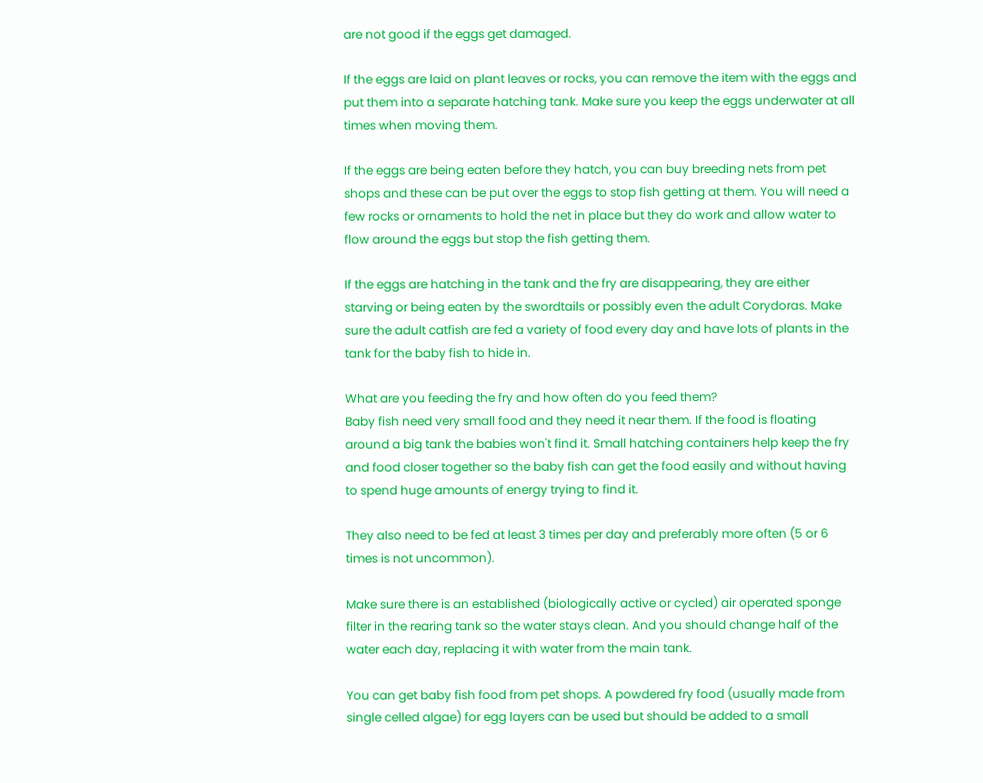are not good if the eggs get damaged.

If the eggs are laid on plant leaves or rocks, you can remove the item with the eggs and put them into a separate hatching tank. Make sure you keep the eggs underwater at all times when moving them.

If the eggs are being eaten before they hatch, you can buy breeding nets from pet shops and these can be put over the eggs to stop fish getting at them. You will need a few rocks or ornaments to hold the net in place but they do work and allow water to flow around the eggs but stop the fish getting them.

If the eggs are hatching in the tank and the fry are disappearing, they are either starving or being eaten by the swordtails or possibly even the adult Corydoras. Make sure the adult catfish are fed a variety of food every day and have lots of plants in the tank for the baby fish to hide in.

What are you feeding the fry and how often do you feed them?
Baby fish need very small food and they need it near them. If the food is floating around a big tank the babies won't find it. Small hatching containers help keep the fry and food closer together so the baby fish can get the food easily and without having to spend huge amounts of energy trying to find it.

They also need to be fed at least 3 times per day and preferably more often (5 or 6 times is not uncommon).

Make sure there is an established (biologically active or cycled) air operated sponge filter in the rearing tank so the water stays clean. And you should change half of the water each day, replacing it with water from the main tank.

You can get baby fish food from pet shops. A powdered fry food (usually made from single celled algae) for egg layers can be used but should be added to a small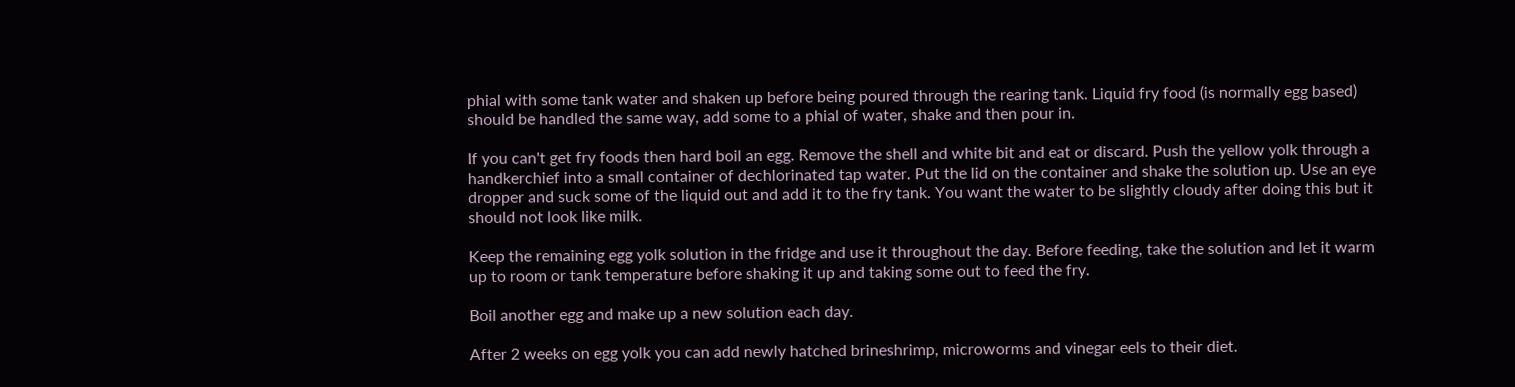phial with some tank water and shaken up before being poured through the rearing tank. Liquid fry food (is normally egg based) should be handled the same way, add some to a phial of water, shake and then pour in.

If you can't get fry foods then hard boil an egg. Remove the shell and white bit and eat or discard. Push the yellow yolk through a handkerchief into a small container of dechlorinated tap water. Put the lid on the container and shake the solution up. Use an eye dropper and suck some of the liquid out and add it to the fry tank. You want the water to be slightly cloudy after doing this but it should not look like milk.

Keep the remaining egg yolk solution in the fridge and use it throughout the day. Before feeding, take the solution and let it warm up to room or tank temperature before shaking it up and taking some out to feed the fry.

Boil another egg and make up a new solution each day.

After 2 weeks on egg yolk you can add newly hatched brineshrimp, microworms and vinegar eels to their diet.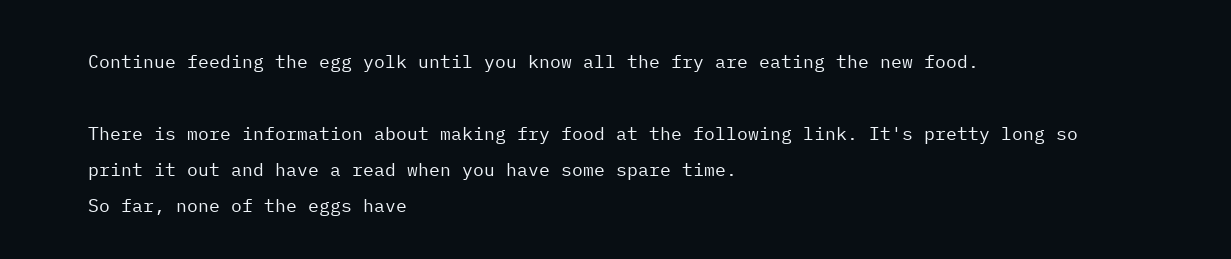Continue feeding the egg yolk until you know all the fry are eating the new food.

There is more information about making fry food at the following link. It's pretty long so print it out and have a read when you have some spare time.
So far, none of the eggs have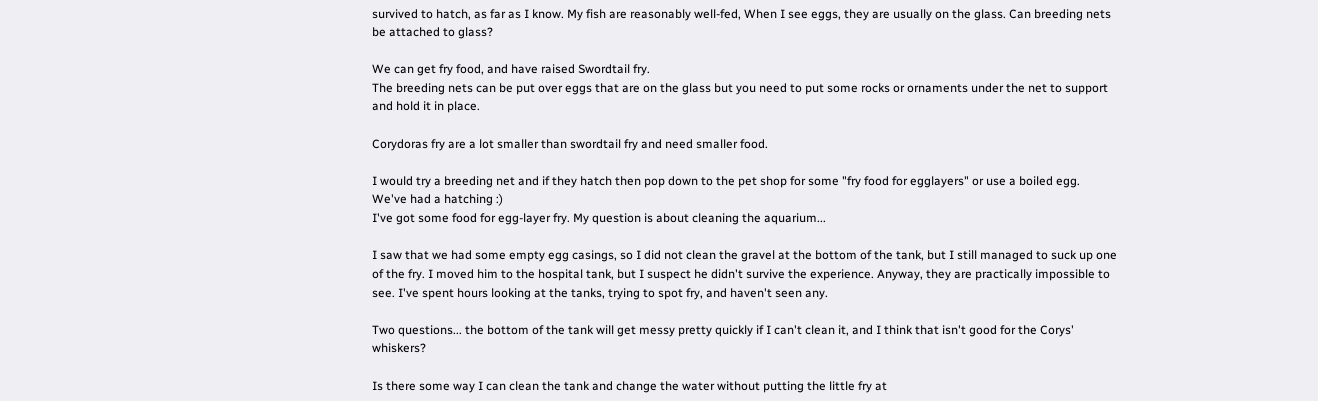survived to hatch, as far as I know. My fish are reasonably well-fed, When I see eggs, they are usually on the glass. Can breeding nets be attached to glass?

We can get fry food, and have raised Swordtail fry.
The breeding nets can be put over eggs that are on the glass but you need to put some rocks or ornaments under the net to support and hold it in place.

Corydoras fry are a lot smaller than swordtail fry and need smaller food.

I would try a breeding net and if they hatch then pop down to the pet shop for some "fry food for egglayers" or use a boiled egg.
We've had a hatching :)
I've got some food for egg-layer fry. My question is about cleaning the aquarium...

I saw that we had some empty egg casings, so I did not clean the gravel at the bottom of the tank, but I still managed to suck up one of the fry. I moved him to the hospital tank, but I suspect he didn't survive the experience. Anyway, they are practically impossible to see. I've spent hours looking at the tanks, trying to spot fry, and haven't seen any.

Two questions... the bottom of the tank will get messy pretty quickly if I can't clean it, and I think that isn't good for the Corys' whiskers?

Is there some way I can clean the tank and change the water without putting the little fry at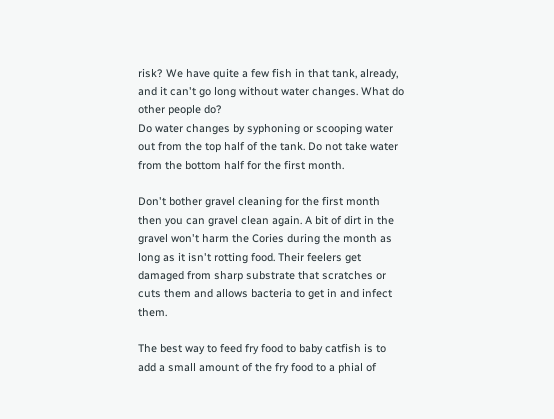risk? We have quite a few fish in that tank, already, and it can't go long without water changes. What do other people do?
Do water changes by syphoning or scooping water out from the top half of the tank. Do not take water from the bottom half for the first month.

Don't bother gravel cleaning for the first month then you can gravel clean again. A bit of dirt in the gravel won't harm the Cories during the month as long as it isn't rotting food. Their feelers get damaged from sharp substrate that scratches or cuts them and allows bacteria to get in and infect them.

The best way to feed fry food to baby catfish is to add a small amount of the fry food to a phial of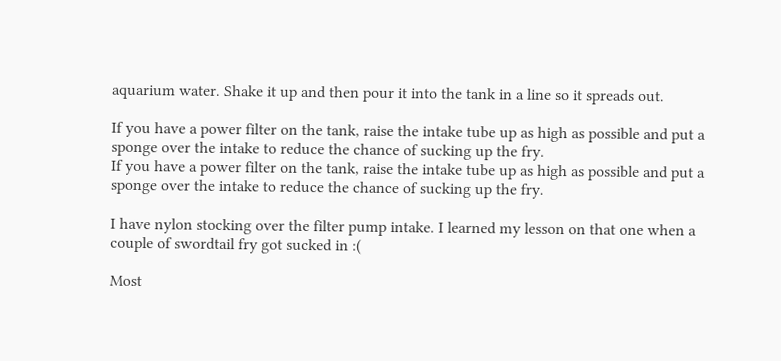aquarium water. Shake it up and then pour it into the tank in a line so it spreads out.

If you have a power filter on the tank, raise the intake tube up as high as possible and put a sponge over the intake to reduce the chance of sucking up the fry.
If you have a power filter on the tank, raise the intake tube up as high as possible and put a sponge over the intake to reduce the chance of sucking up the fry.

I have nylon stocking over the filter pump intake. I learned my lesson on that one when a couple of swordtail fry got sucked in :(

Most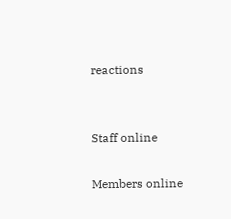reactions


Staff online

Members online